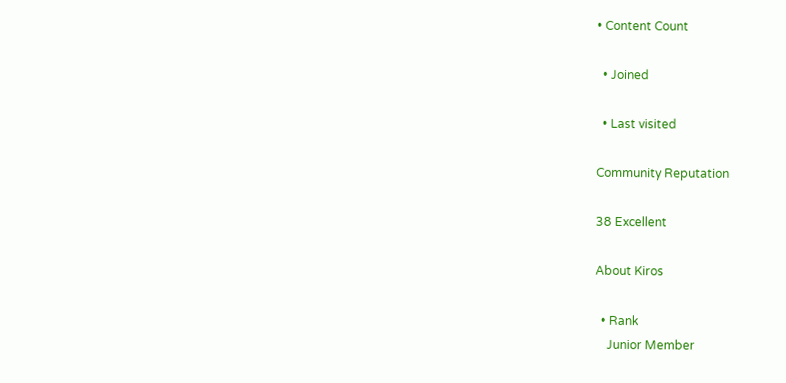• Content Count

  • Joined

  • Last visited

Community Reputation

38 Excellent

About Kiros

  • Rank
    Junior Member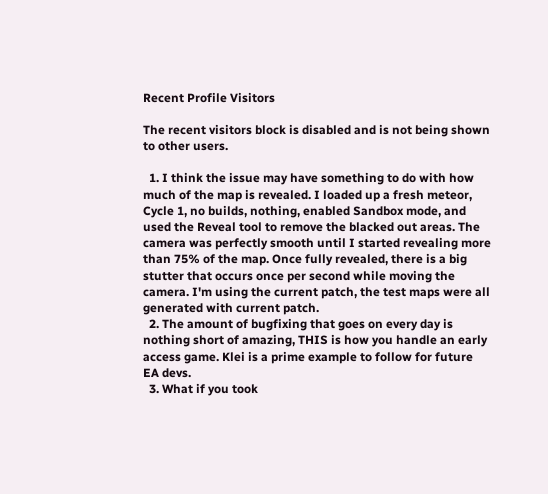Recent Profile Visitors

The recent visitors block is disabled and is not being shown to other users.

  1. I think the issue may have something to do with how much of the map is revealed. I loaded up a fresh meteor, Cycle 1, no builds, nothing, enabled Sandbox mode, and used the Reveal tool to remove the blacked out areas. The camera was perfectly smooth until I started revealing more than 75% of the map. Once fully revealed, there is a big stutter that occurs once per second while moving the camera. I'm using the current patch, the test maps were all generated with current patch.
  2. The amount of bugfixing that goes on every day is nothing short of amazing, THIS is how you handle an early access game. Klei is a prime example to follow for future EA devs.
  3. What if you took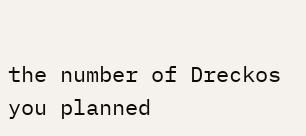the number of Dreckos you planned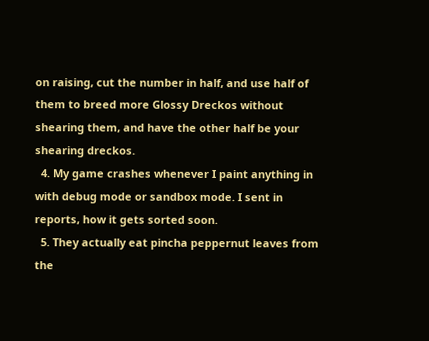on raising, cut the number in half, and use half of them to breed more Glossy Dreckos without shearing them, and have the other half be your shearing dreckos.
  4. My game crashes whenever I paint anything in with debug mode or sandbox mode. I sent in reports, how it gets sorted soon.
  5. They actually eat pincha peppernut leaves from the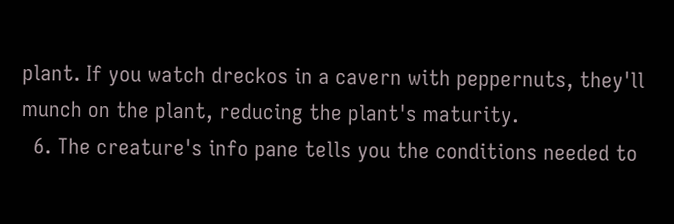plant. If you watch dreckos in a cavern with peppernuts, they'll munch on the plant, reducing the plant's maturity.
  6. The creature's info pane tells you the conditions needed to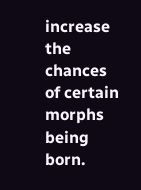increase the chances of certain morphs being born.